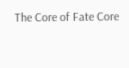The Core of Fate Core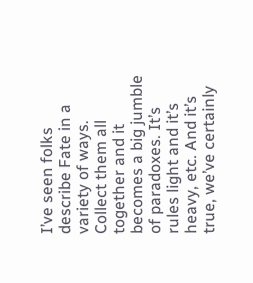I’ve seen folks describe Fate in a variety of ways. Collect them all together and it becomes a big jumble of paradoxes. It’s rules light and it’s heavy, etc. And it’s true, we’ve certainly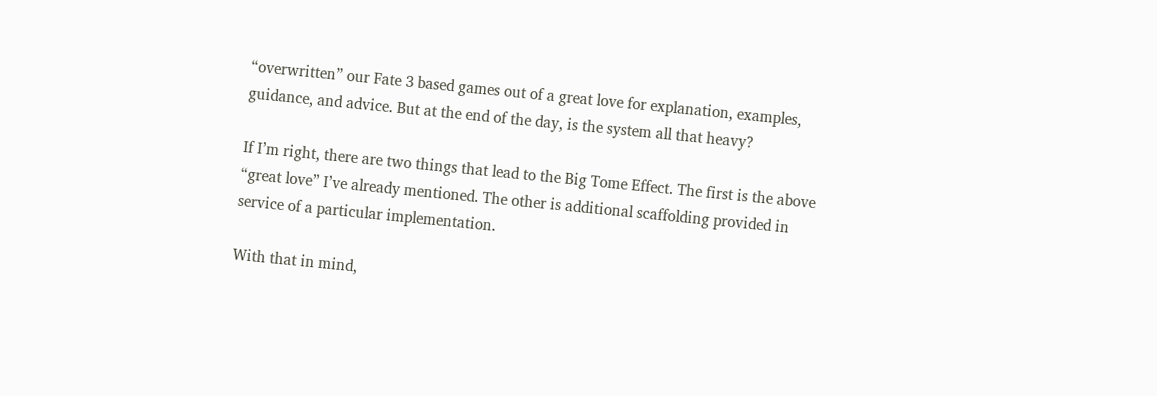“overwritten” our Fate 3 based games out of a great love for explanation, examples, guidance, and advice. But at the end of the day, is the system all that heavy?

If I’m right, there are two things that lead to the Big Tome Effect. The first is the above “great love” I’ve already mentioned. The other is additional scaffolding provided in service of a particular implementation.

With that in mind,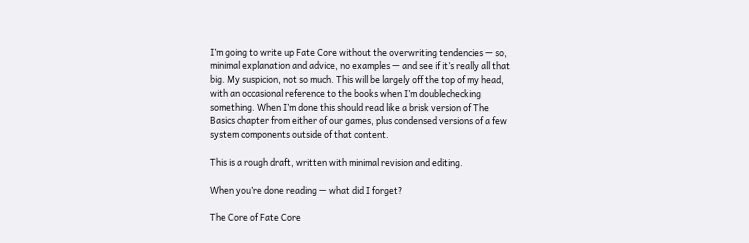I’m going to write up Fate Core without the overwriting tendencies — so, minimal explanation and advice, no examples — and see if it’s really all that big. My suspicion, not so much. This will be largely off the top of my head, with an occasional reference to the books when I’m doublechecking something. When I’m done this should read like a brisk version of The Basics chapter from either of our games, plus condensed versions of a few system components outside of that content.

This is a rough draft, written with minimal revision and editing.

When you’re done reading — what did I forget?

The Core of Fate Core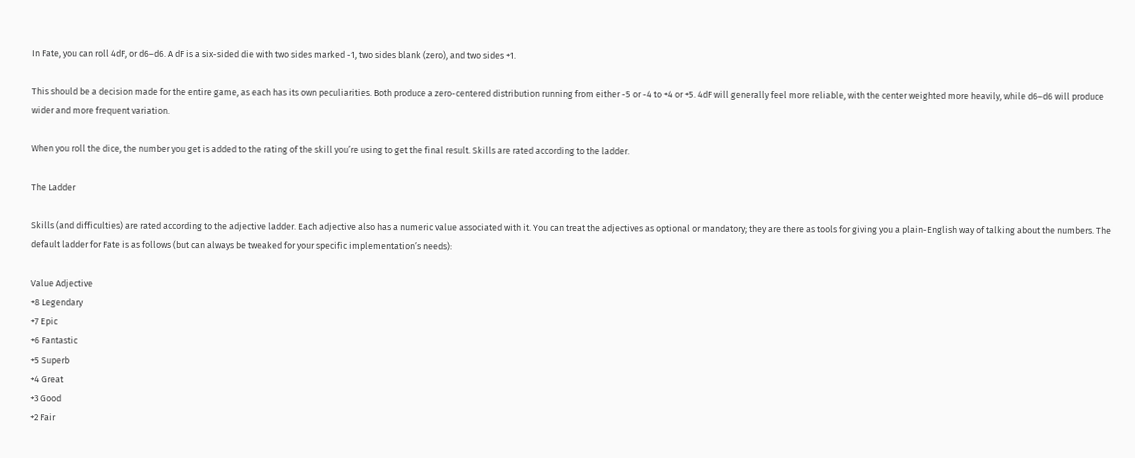In Fate, you can roll 4dF, or d6–d6. A dF is a six-sided die with two sides marked -1, two sides blank (zero), and two sides +1.

This should be a decision made for the entire game, as each has its own peculiarities. Both produce a zero-centered distribution running from either -5 or -4 to +4 or +5. 4dF will generally feel more reliable, with the center weighted more heavily, while d6–d6 will produce wider and more frequent variation.

When you roll the dice, the number you get is added to the rating of the skill you’re using to get the final result. Skills are rated according to the ladder.

The Ladder

Skills (and difficulties) are rated according to the adjective ladder. Each adjective also has a numeric value associated with it. You can treat the adjectives as optional or mandatory; they are there as tools for giving you a plain-English way of talking about the numbers. The default ladder for Fate is as follows (but can always be tweaked for your specific implementation’s needs):

Value Adjective
+8 Legendary
+7 Epic
+6 Fantastic
+5 Superb
+4 Great
+3 Good
+2 Fair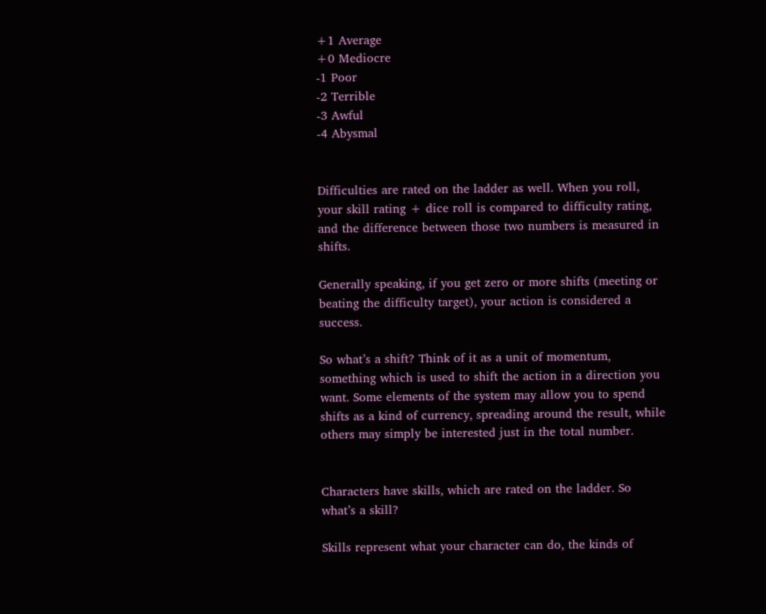+1 Average
+0 Mediocre
-1 Poor
-2 Terrible
-3 Awful
-4 Abysmal


Difficulties are rated on the ladder as well. When you roll, your skill rating + dice roll is compared to difficulty rating, and the difference between those two numbers is measured in shifts.

Generally speaking, if you get zero or more shifts (meeting or beating the difficulty target), your action is considered a success.

So what’s a shift? Think of it as a unit of momentum, something which is used to shift the action in a direction you want. Some elements of the system may allow you to spend shifts as a kind of currency, spreading around the result, while others may simply be interested just in the total number.


Characters have skills, which are rated on the ladder. So what’s a skill?

Skills represent what your character can do, the kinds of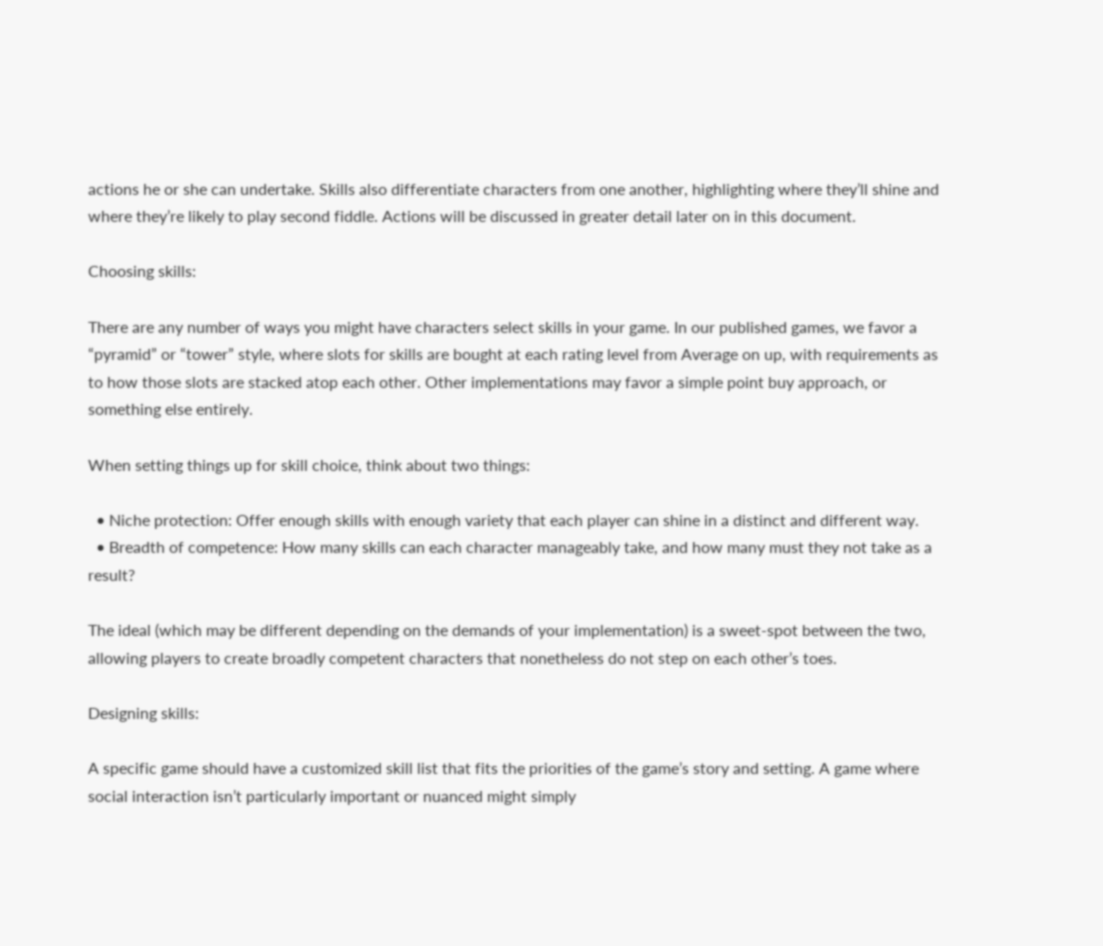actions he or she can undertake. Skills also differentiate characters from one another, highlighting where they’ll shine and where they’re likely to play second fiddle. Actions will be discussed in greater detail later on in this document.

Choosing skills:

There are any number of ways you might have characters select skills in your game. In our published games, we favor a “pyramid” or “tower” style, where slots for skills are bought at each rating level from Average on up, with requirements as to how those slots are stacked atop each other. Other implementations may favor a simple point buy approach, or something else entirely.

When setting things up for skill choice, think about two things:

  • Niche protection: Offer enough skills with enough variety that each player can shine in a distinct and different way.
  • Breadth of competence: How many skills can each character manageably take, and how many must they not take as a result?

The ideal (which may be different depending on the demands of your implementation) is a sweet-spot between the two, allowing players to create broadly competent characters that nonetheless do not step on each other’s toes.

Designing skills:

A specific game should have a customized skill list that fits the priorities of the game’s story and setting. A game where social interaction isn’t particularly important or nuanced might simply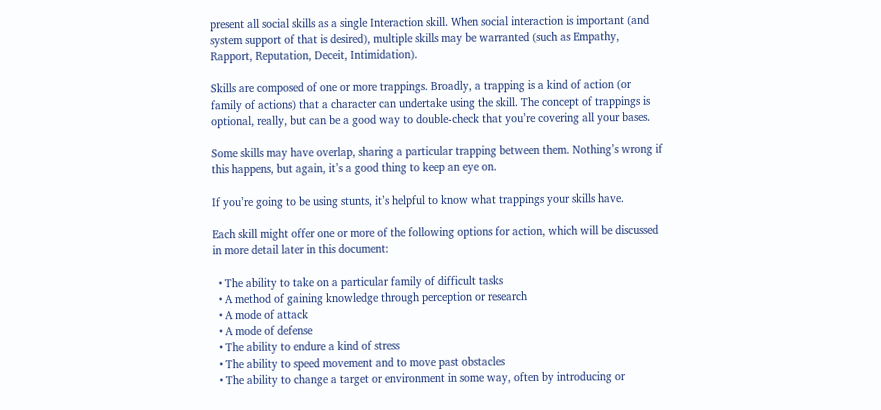present all social skills as a single Interaction skill. When social interaction is important (and system support of that is desired), multiple skills may be warranted (such as Empathy, Rapport, Reputation, Deceit, Intimidation).

Skills are composed of one or more trappings. Broadly, a trapping is a kind of action (or family of actions) that a character can undertake using the skill. The concept of trappings is optional, really, but can be a good way to double-check that you’re covering all your bases.

Some skills may have overlap, sharing a particular trapping between them. Nothing’s wrong if this happens, but again, it’s a good thing to keep an eye on.

If you’re going to be using stunts, it’s helpful to know what trappings your skills have.

Each skill might offer one or more of the following options for action, which will be discussed in more detail later in this document:

  • The ability to take on a particular family of difficult tasks
  • A method of gaining knowledge through perception or research
  • A mode of attack
  • A mode of defense
  • The ability to endure a kind of stress
  • The ability to speed movement and to move past obstacles
  • The ability to change a target or environment in some way, often by introducing or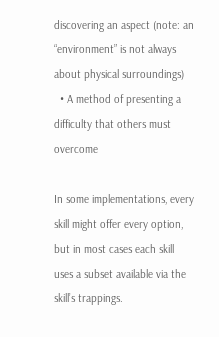discovering an aspect (note: an “environment” is not always about physical surroundings)
  • A method of presenting a difficulty that others must overcome

In some implementations, every skill might offer every option, but in most cases each skill uses a subset available via the skill’s trappings.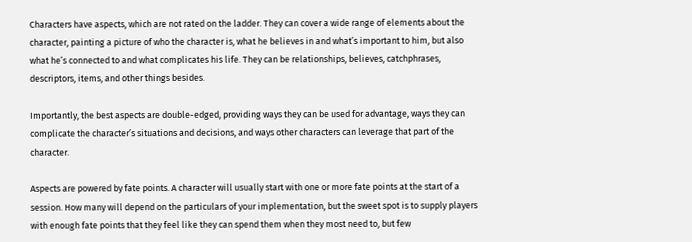Characters have aspects, which are not rated on the ladder. They can cover a wide range of elements about the character, painting a picture of who the character is, what he believes in and what’s important to him, but also what he’s connected to and what complicates his life. They can be relationships, believes, catchphrases, descriptors, items, and other things besides.

Importantly, the best aspects are double-edged, providing ways they can be used for advantage, ways they can complicate the character’s situations and decisions, and ways other characters can leverage that part of the character.

Aspects are powered by fate points. A character will usually start with one or more fate points at the start of a session. How many will depend on the particulars of your implementation, but the sweet spot is to supply players with enough fate points that they feel like they can spend them when they most need to, but few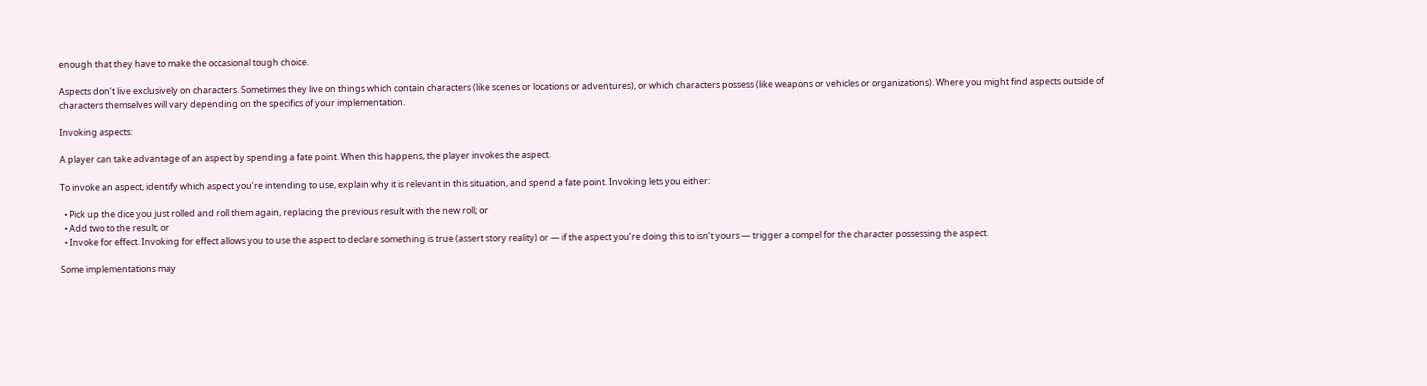enough that they have to make the occasional tough choice.

Aspects don’t live exclusively on characters. Sometimes they live on things which contain characters (like scenes or locations or adventures), or which characters possess (like weapons or vehicles or organizations). Where you might find aspects outside of characters themselves will vary depending on the specifics of your implementation.

Invoking aspects:

A player can take advantage of an aspect by spending a fate point. When this happens, the player invokes the aspect.

To invoke an aspect, identify which aspect you’re intending to use, explain why it is relevant in this situation, and spend a fate point. Invoking lets you either:

  • Pick up the dice you just rolled and roll them again, replacing the previous result with the new roll; or
  • Add two to the result; or
  • Invoke for effect. Invoking for effect allows you to use the aspect to declare something is true (assert story reality) or — if the aspect you’re doing this to isn’t yours — trigger a compel for the character possessing the aspect.

Some implementations may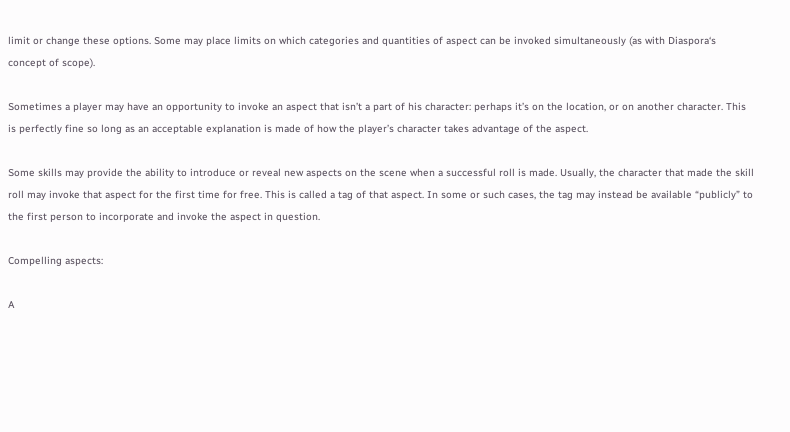limit or change these options. Some may place limits on which categories and quantities of aspect can be invoked simultaneously (as with Diaspora‘s concept of scope).

Sometimes a player may have an opportunity to invoke an aspect that isn’t a part of his character: perhaps it’s on the location, or on another character. This is perfectly fine so long as an acceptable explanation is made of how the player’s character takes advantage of the aspect.

Some skills may provide the ability to introduce or reveal new aspects on the scene when a successful roll is made. Usually, the character that made the skill roll may invoke that aspect for the first time for free. This is called a tag of that aspect. In some or such cases, the tag may instead be available “publicly” to the first person to incorporate and invoke the aspect in question.

Compelling aspects:

A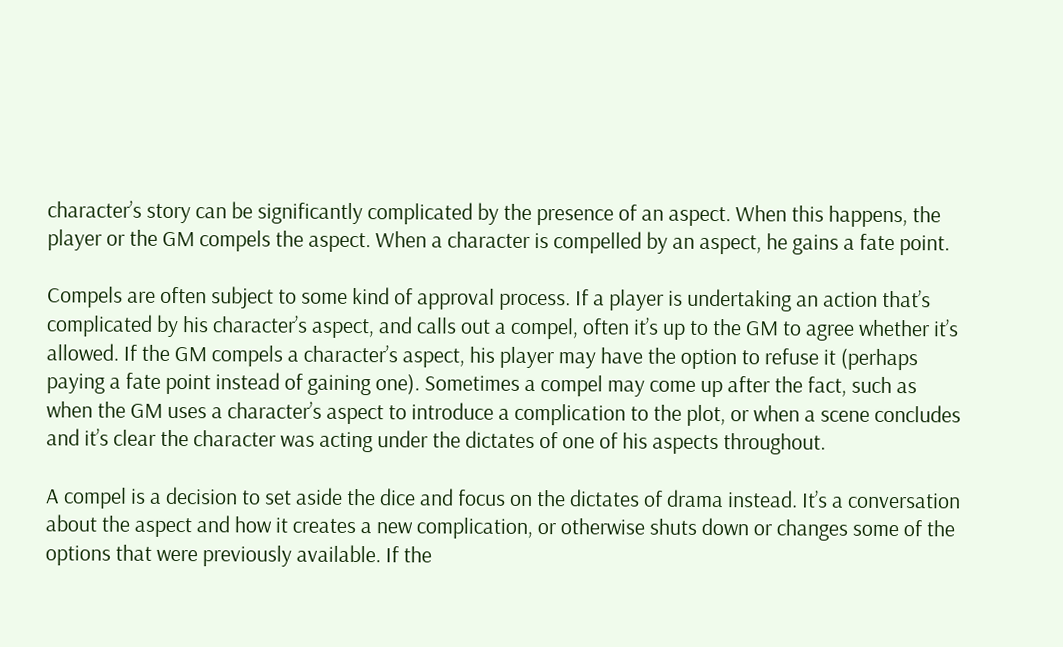character’s story can be significantly complicated by the presence of an aspect. When this happens, the player or the GM compels the aspect. When a character is compelled by an aspect, he gains a fate point.

Compels are often subject to some kind of approval process. If a player is undertaking an action that’s complicated by his character’s aspect, and calls out a compel, often it’s up to the GM to agree whether it’s allowed. If the GM compels a character’s aspect, his player may have the option to refuse it (perhaps paying a fate point instead of gaining one). Sometimes a compel may come up after the fact, such as when the GM uses a character’s aspect to introduce a complication to the plot, or when a scene concludes and it’s clear the character was acting under the dictates of one of his aspects throughout.

A compel is a decision to set aside the dice and focus on the dictates of drama instead. It’s a conversation about the aspect and how it creates a new complication, or otherwise shuts down or changes some of the options that were previously available. If the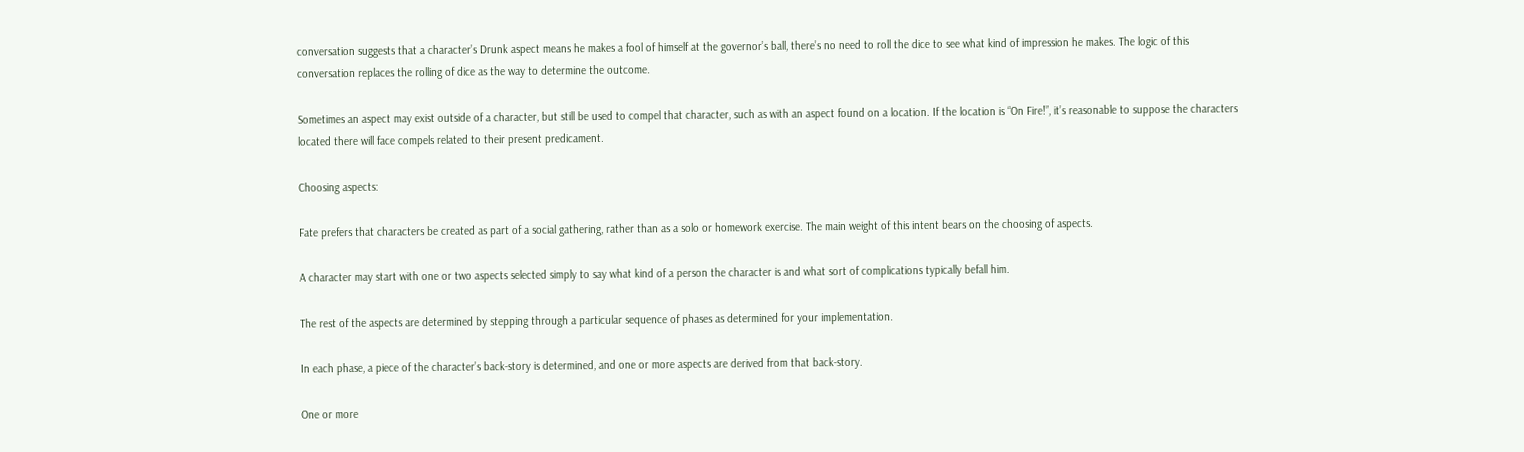conversation suggests that a character’s Drunk aspect means he makes a fool of himself at the governor’s ball, there’s no need to roll the dice to see what kind of impression he makes. The logic of this conversation replaces the rolling of dice as the way to determine the outcome.

Sometimes an aspect may exist outside of a character, but still be used to compel that character, such as with an aspect found on a location. If the location is “On Fire!”, it’s reasonable to suppose the characters located there will face compels related to their present predicament.

Choosing aspects:

Fate prefers that characters be created as part of a social gathering, rather than as a solo or homework exercise. The main weight of this intent bears on the choosing of aspects.

A character may start with one or two aspects selected simply to say what kind of a person the character is and what sort of complications typically befall him.

The rest of the aspects are determined by stepping through a particular sequence of phases as determined for your implementation.

In each phase, a piece of the character’s back-story is determined, and one or more aspects are derived from that back-story.

One or more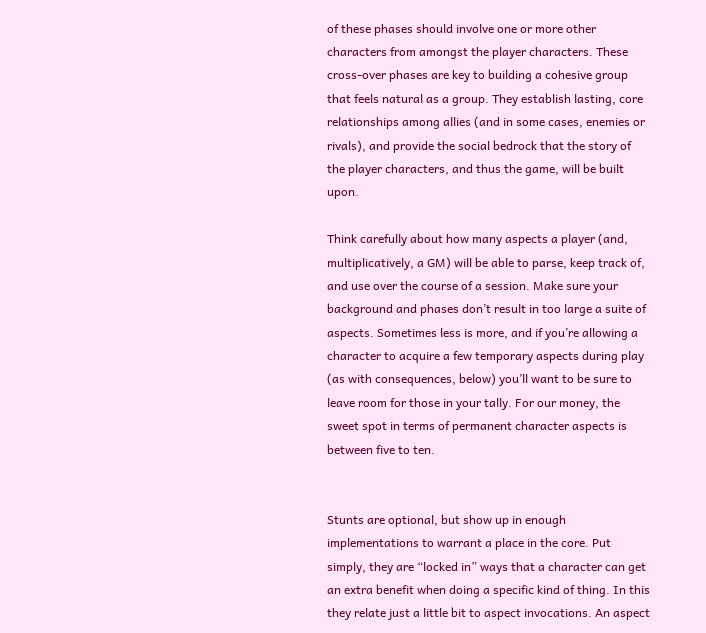of these phases should involve one or more other characters from amongst the player characters. These cross-over phases are key to building a cohesive group that feels natural as a group. They establish lasting, core relationships among allies (and in some cases, enemies or rivals), and provide the social bedrock that the story of the player characters, and thus the game, will be built upon.

Think carefully about how many aspects a player (and, multiplicatively, a GM) will be able to parse, keep track of, and use over the course of a session. Make sure your background and phases don’t result in too large a suite of aspects. Sometimes less is more, and if you’re allowing a character to acquire a few temporary aspects during play (as with consequences, below) you’ll want to be sure to leave room for those in your tally. For our money, the sweet spot in terms of permanent character aspects is between five to ten.


Stunts are optional, but show up in enough implementations to warrant a place in the core. Put simply, they are “locked in” ways that a character can get an extra benefit when doing a specific kind of thing. In this they relate just a little bit to aspect invocations. An aspect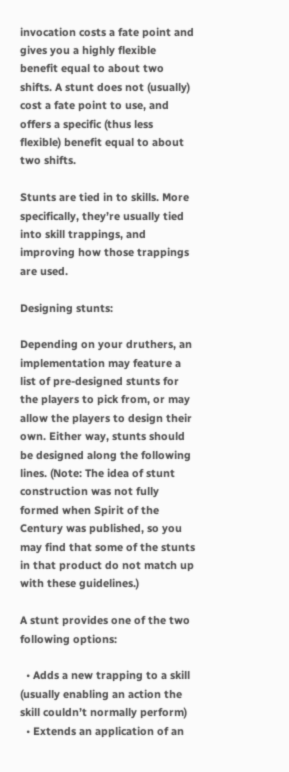invocation costs a fate point and gives you a highly flexible benefit equal to about two shifts. A stunt does not (usually) cost a fate point to use, and offers a specific (thus less flexible) benefit equal to about two shifts.

Stunts are tied in to skills. More specifically, they’re usually tied into skill trappings, and improving how those trappings are used.

Designing stunts:

Depending on your druthers, an implementation may feature a list of pre-designed stunts for the players to pick from, or may allow the players to design their own. Either way, stunts should be designed along the following lines. (Note: The idea of stunt construction was not fully formed when Spirit of the Century was published, so you may find that some of the stunts in that product do not match up with these guidelines.)

A stunt provides one of the two following options:

  • Adds a new trapping to a skill (usually enabling an action the skill couldn’t normally perform)
  • Extends an application of an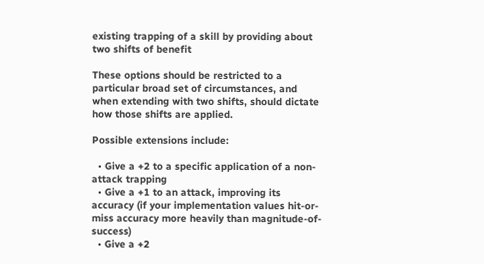existing trapping of a skill by providing about two shifts of benefit

These options should be restricted to a particular broad set of circumstances, and when extending with two shifts, should dictate how those shifts are applied.

Possible extensions include:

  • Give a +2 to a specific application of a non-attack trapping
  • Give a +1 to an attack, improving its accuracy (if your implementation values hit-or-miss accuracy more heavily than magnitude-of-success)
  • Give a +2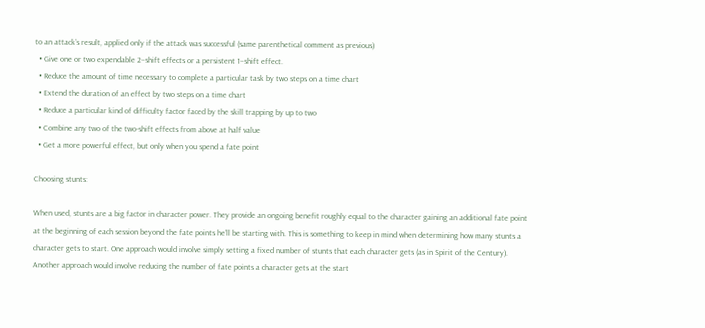to an attack’s result, applied only if the attack was successful (same parenthetical comment as previous)
  • Give one or two expendable 2–shift effects or a persistent 1–shift effect.
  • Reduce the amount of time necessary to complete a particular task by two steps on a time chart
  • Extend the duration of an effect by two steps on a time chart
  • Reduce a particular kind of difficulty factor faced by the skill trapping by up to two
  • Combine any two of the two-shift effects from above at half value
  • Get a more powerful effect, but only when you spend a fate point

Choosing stunts:

When used, stunts are a big factor in character power. They provide an ongoing benefit roughly equal to the character gaining an additional fate point at the beginning of each session beyond the fate points he’ll be starting with. This is something to keep in mind when determining how many stunts a character gets to start. One approach would involve simply setting a fixed number of stunts that each character gets (as in Spirit of the Century).  Another approach would involve reducing the number of fate points a character gets at the start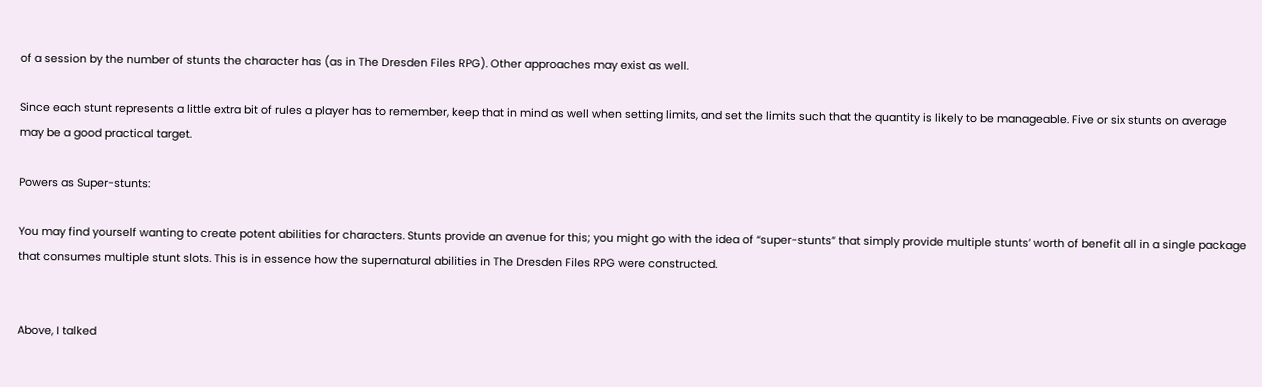of a session by the number of stunts the character has (as in The Dresden Files RPG). Other approaches may exist as well.

Since each stunt represents a little extra bit of rules a player has to remember, keep that in mind as well when setting limits, and set the limits such that the quantity is likely to be manageable. Five or six stunts on average may be a good practical target.

Powers as Super-stunts:

You may find yourself wanting to create potent abilities for characters. Stunts provide an avenue for this; you might go with the idea of “super-stunts” that simply provide multiple stunts’ worth of benefit all in a single package that consumes multiple stunt slots. This is in essence how the supernatural abilities in The Dresden Files RPG were constructed.


Above, I talked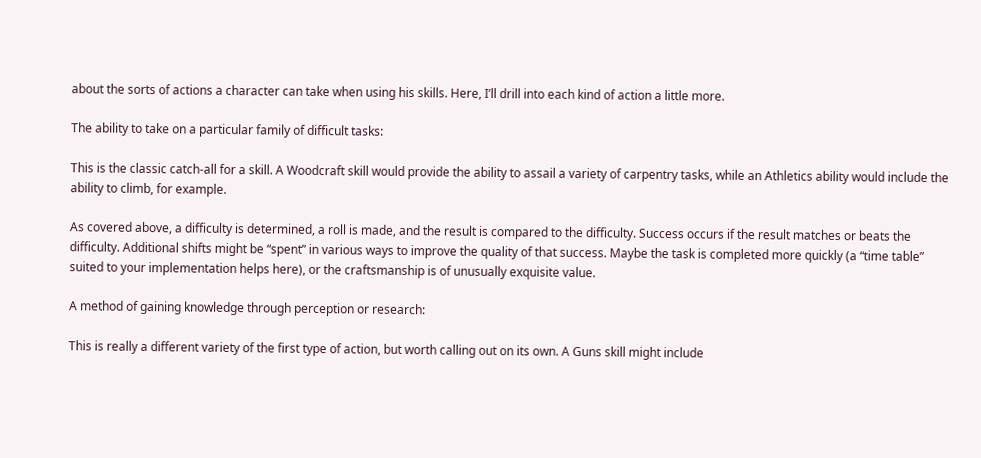about the sorts of actions a character can take when using his skills. Here, I’ll drill into each kind of action a little more.

The ability to take on a particular family of difficult tasks:

This is the classic catch-all for a skill. A Woodcraft skill would provide the ability to assail a variety of carpentry tasks, while an Athletics ability would include the ability to climb, for example.

As covered above, a difficulty is determined, a roll is made, and the result is compared to the difficulty. Success occurs if the result matches or beats the difficulty. Additional shifts might be “spent” in various ways to improve the quality of that success. Maybe the task is completed more quickly (a “time table” suited to your implementation helps here), or the craftsmanship is of unusually exquisite value.

A method of gaining knowledge through perception or research:

This is really a different variety of the first type of action, but worth calling out on its own. A Guns skill might include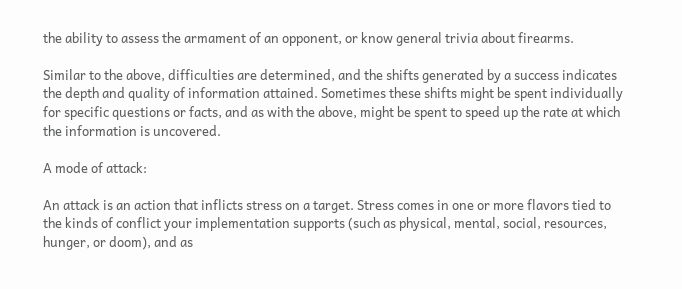the ability to assess the armament of an opponent, or know general trivia about firearms.

Similar to the above, difficulties are determined, and the shifts generated by a success indicates the depth and quality of information attained. Sometimes these shifts might be spent individually for specific questions or facts, and as with the above, might be spent to speed up the rate at which the information is uncovered.

A mode of attack:

An attack is an action that inflicts stress on a target. Stress comes in one or more flavors tied to the kinds of conflict your implementation supports (such as physical, mental, social, resources, hunger, or doom), and as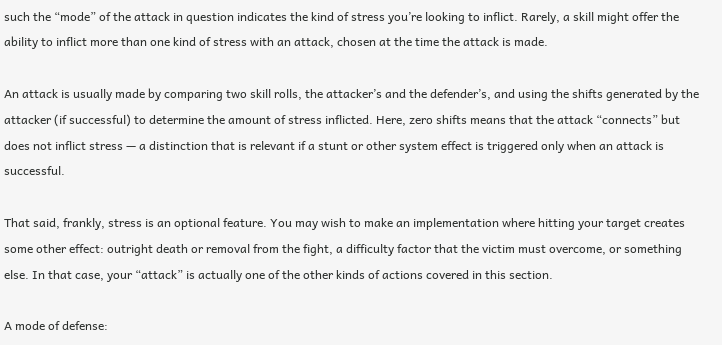such the “mode” of the attack in question indicates the kind of stress you’re looking to inflict. Rarely, a skill might offer the ability to inflict more than one kind of stress with an attack, chosen at the time the attack is made.

An attack is usually made by comparing two skill rolls, the attacker’s and the defender’s, and using the shifts generated by the attacker (if successful) to determine the amount of stress inflicted. Here, zero shifts means that the attack “connects” but does not inflict stress — a distinction that is relevant if a stunt or other system effect is triggered only when an attack is successful.

That said, frankly, stress is an optional feature. You may wish to make an implementation where hitting your target creates some other effect: outright death or removal from the fight, a difficulty factor that the victim must overcome, or something else. In that case, your “attack” is actually one of the other kinds of actions covered in this section.

A mode of defense: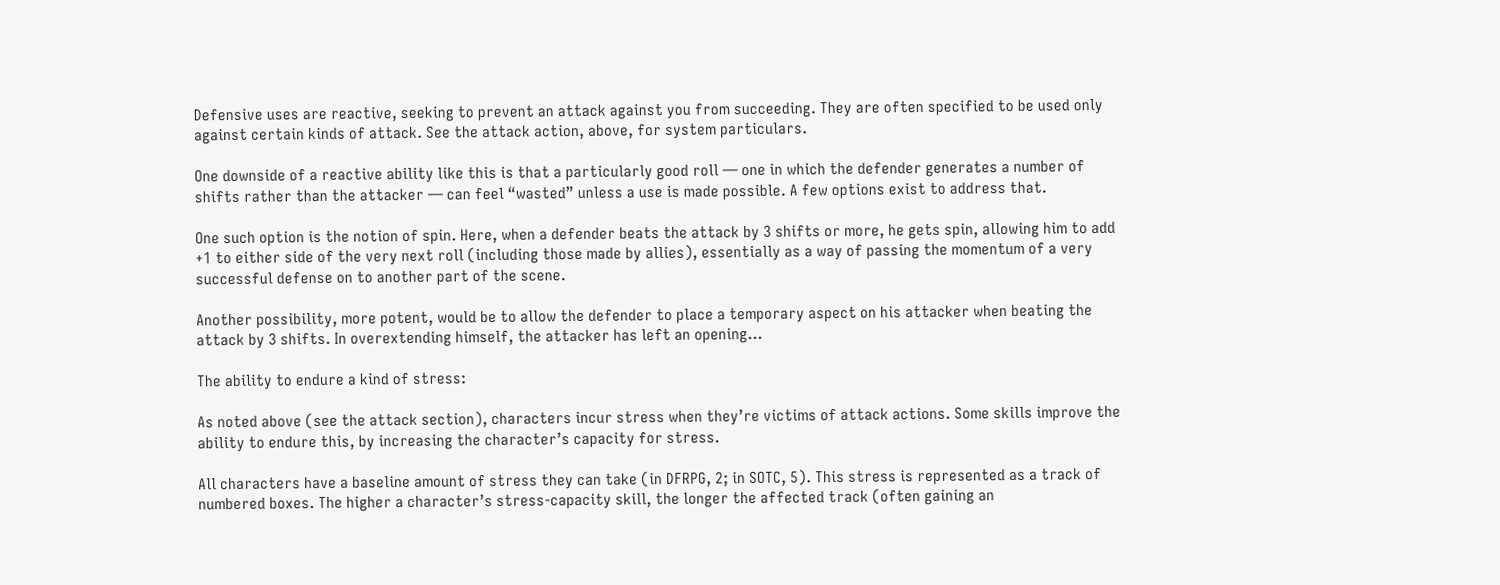Defensive uses are reactive, seeking to prevent an attack against you from succeeding. They are often specified to be used only against certain kinds of attack. See the attack action, above, for system particulars.

One downside of a reactive ability like this is that a particularly good roll — one in which the defender generates a number of shifts rather than the attacker — can feel “wasted” unless a use is made possible. A few options exist to address that.

One such option is the notion of spin. Here, when a defender beats the attack by 3 shifts or more, he gets spin, allowing him to add +1 to either side of the very next roll (including those made by allies), essentially as a way of passing the momentum of a very successful defense on to another part of the scene.

Another possibility, more potent, would be to allow the defender to place a temporary aspect on his attacker when beating the attack by 3 shifts. In overextending himself, the attacker has left an opening…

The ability to endure a kind of stress:

As noted above (see the attack section), characters incur stress when they’re victims of attack actions. Some skills improve the ability to endure this, by increasing the character’s capacity for stress.

All characters have a baseline amount of stress they can take (in DFRPG, 2; in SOTC, 5). This stress is represented as a track of numbered boxes. The higher a character’s stress-capacity skill, the longer the affected track (often gaining an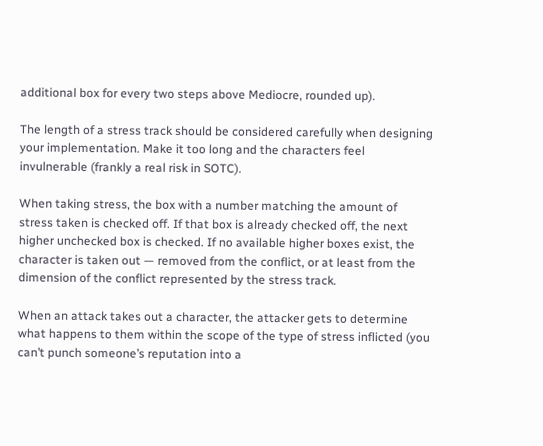additional box for every two steps above Mediocre, rounded up).

The length of a stress track should be considered carefully when designing your implementation. Make it too long and the characters feel invulnerable (frankly a real risk in SOTC).

When taking stress, the box with a number matching the amount of stress taken is checked off. If that box is already checked off, the next higher unchecked box is checked. If no available higher boxes exist, the character is taken out — removed from the conflict, or at least from the dimension of the conflict represented by the stress track.

When an attack takes out a character, the attacker gets to determine what happens to them within the scope of the type of stress inflicted (you can’t punch someone’s reputation into a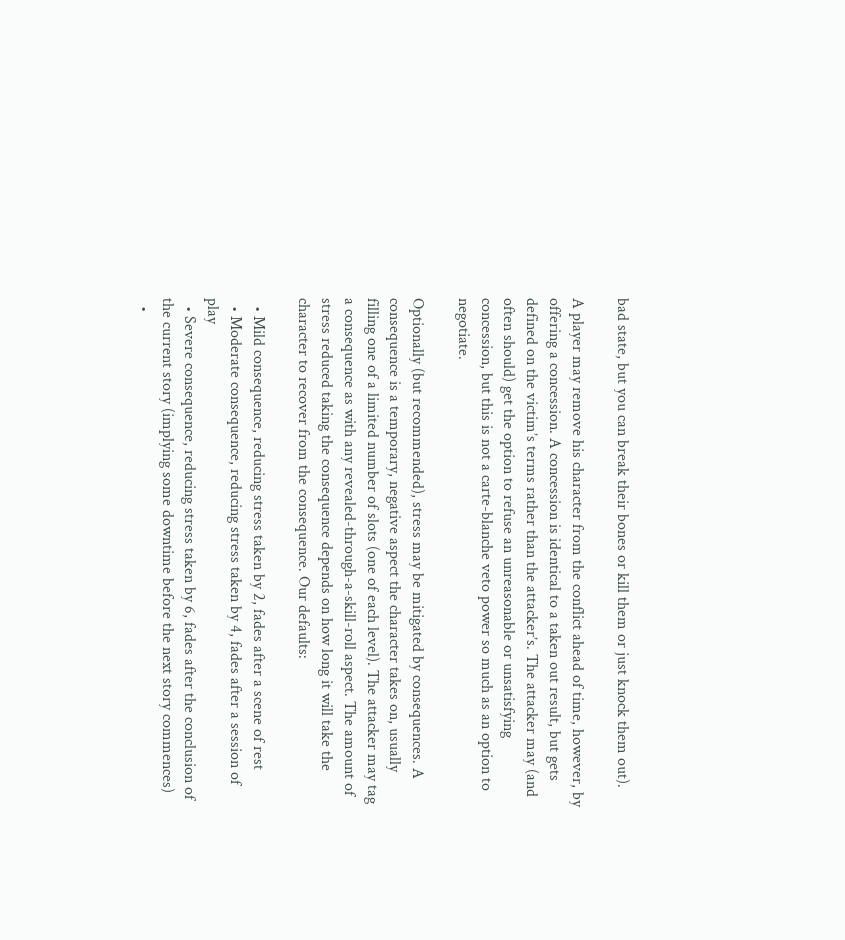bad state, but you can break their bones or kill them or just knock them out).

A player may remove his character from the conflict ahead of time, however, by offering a concession. A concession is identical to a taken out result, but gets defined on the victim’s terms rather than the attacker’s. The attacker may (and often should) get the option to refuse an unreasonable or unsatisfying concession, but this is not a carte-blanche veto power so much as an option to negotiate.

Optionally (but recommended), stress may be mitigated by consequences. A consequence is a temporary, negative aspect the character takes on, usually filling one of a limited number of slots (one of each level). The attacker may tag a consequence as with any revealed-through-a-skill-roll aspect. The amount of stress reduced taking the consequence depends on how long it will take the character to recover from the consequence. Our defaults:

  • Mild consequence, reducing stress taken by 2, fades after a scene of rest
  • Moderate consequence, reducing stress taken by 4, fades after a session of play
  • Severe consequence, reducing stress taken by 6, fades after the conclusion of the current story (implying some downtime before the next story commences)
  •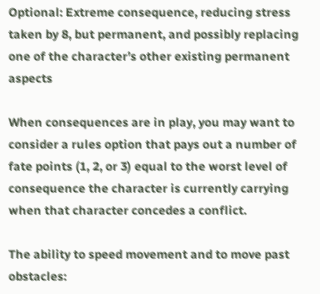Optional: Extreme consequence, reducing stress taken by 8, but permanent, and possibly replacing one of the character’s other existing permanent aspects

When consequences are in play, you may want to consider a rules option that pays out a number of fate points (1, 2, or 3) equal to the worst level of consequence the character is currently carrying when that character concedes a conflict.

The ability to speed movement and to move past obstacles: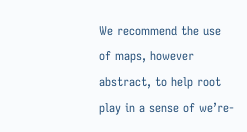We recommend the use of maps, however abstract, to help root play in a sense of we’re-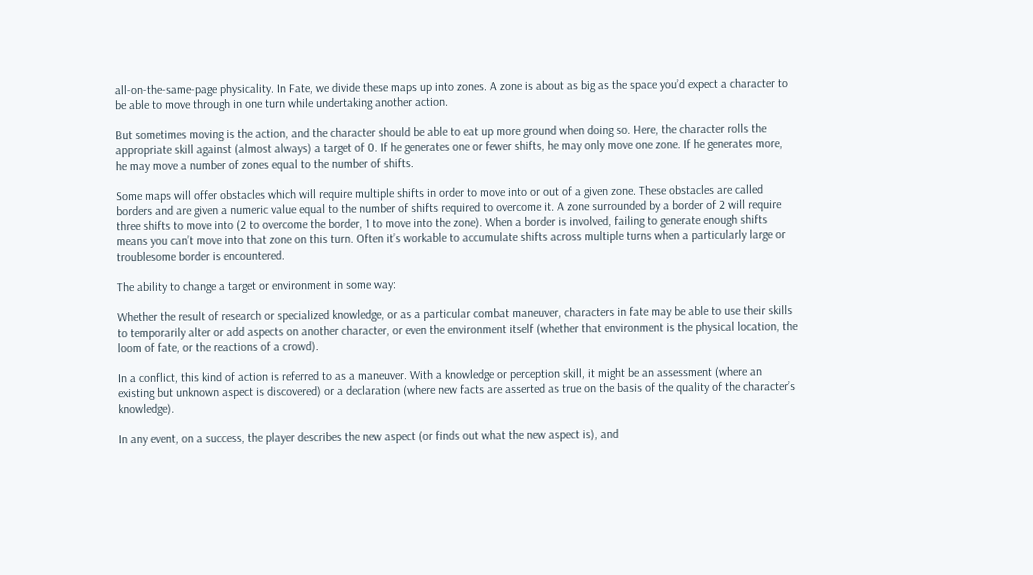all-on-the-same-page physicality. In Fate, we divide these maps up into zones. A zone is about as big as the space you’d expect a character to be able to move through in one turn while undertaking another action.

But sometimes moving is the action, and the character should be able to eat up more ground when doing so. Here, the character rolls the appropriate skill against (almost always) a target of 0. If he generates one or fewer shifts, he may only move one zone. If he generates more, he may move a number of zones equal to the number of shifts.

Some maps will offer obstacles which will require multiple shifts in order to move into or out of a given zone. These obstacles are called borders and are given a numeric value equal to the number of shifts required to overcome it. A zone surrounded by a border of 2 will require three shifts to move into (2 to overcome the border, 1 to move into the zone). When a border is involved, failing to generate enough shifts means you can’t move into that zone on this turn. Often it’s workable to accumulate shifts across multiple turns when a particularly large or troublesome border is encountered.

The ability to change a target or environment in some way:

Whether the result of research or specialized knowledge, or as a particular combat maneuver, characters in fate may be able to use their skills to temporarily alter or add aspects on another character, or even the environment itself (whether that environment is the physical location, the loom of fate, or the reactions of a crowd).

In a conflict, this kind of action is referred to as a maneuver. With a knowledge or perception skill, it might be an assessment (where an existing but unknown aspect is discovered) or a declaration (where new facts are asserted as true on the basis of the quality of the character’s knowledge).

In any event, on a success, the player describes the new aspect (or finds out what the new aspect is), and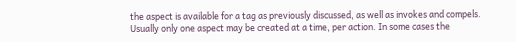the aspect is available for a tag as previously discussed, as well as invokes and compels. Usually only one aspect may be created at a time, per action. In some cases the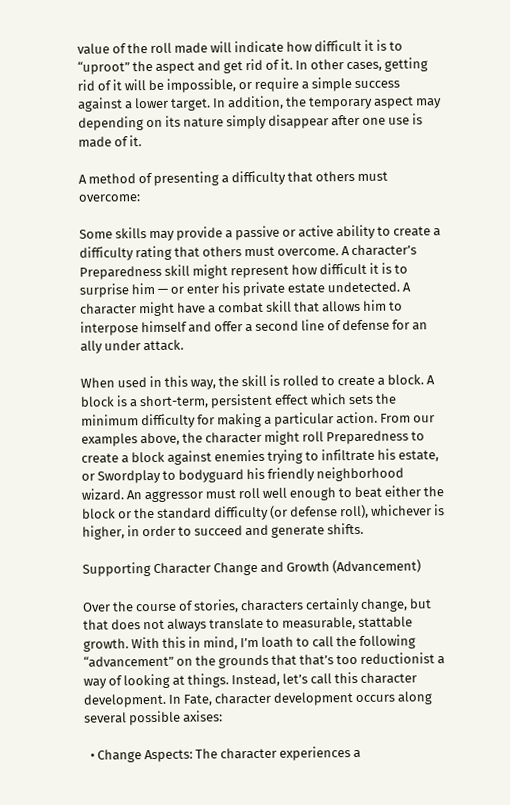value of the roll made will indicate how difficult it is to “uproot” the aspect and get rid of it. In other cases, getting rid of it will be impossible, or require a simple success against a lower target. In addition, the temporary aspect may depending on its nature simply disappear after one use is made of it.

A method of presenting a difficulty that others must overcome:

Some skills may provide a passive or active ability to create a difficulty rating that others must overcome. A character’s Preparedness skill might represent how difficult it is to surprise him — or enter his private estate undetected. A character might have a combat skill that allows him to interpose himself and offer a second line of defense for an ally under attack.

When used in this way, the skill is rolled to create a block. A block is a short-term, persistent effect which sets the minimum difficulty for making a particular action. From our examples above, the character might roll Preparedness to create a block against enemies trying to infiltrate his estate, or Swordplay to bodyguard his friendly neighborhood wizard. An aggressor must roll well enough to beat either the block or the standard difficulty (or defense roll), whichever is higher, in order to succeed and generate shifts.

Supporting Character Change and Growth (Advancement)

Over the course of stories, characters certainly change, but that does not always translate to measurable, stattable growth. With this in mind, I’m loath to call the following “advancement” on the grounds that that’s too reductionist a way of looking at things. Instead, let’s call this character development. In Fate, character development occurs along several possible axises:

  • Change Aspects: The character experiences a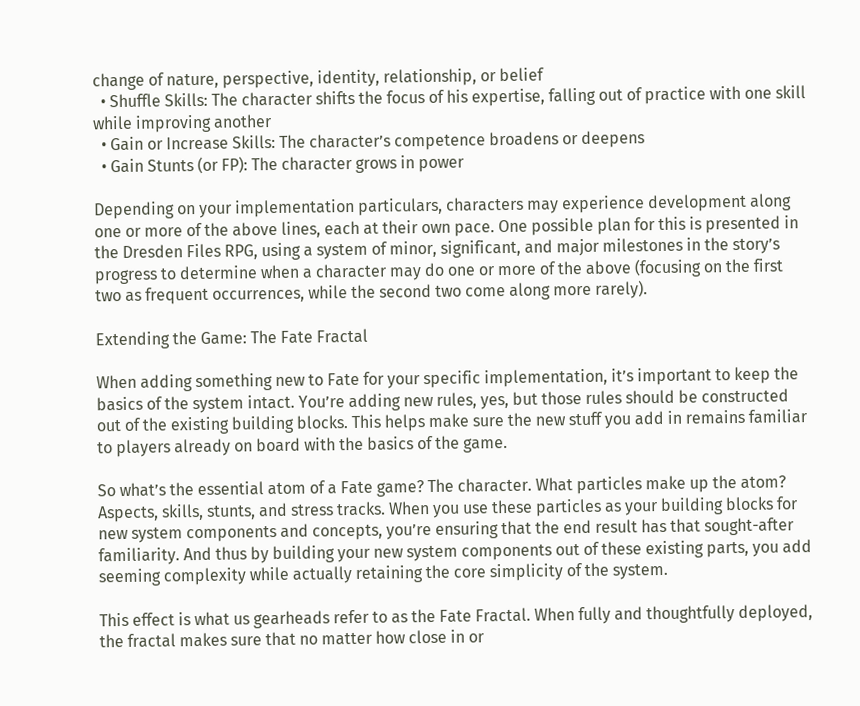change of nature, perspective, identity, relationship, or belief
  • Shuffle Skills: The character shifts the focus of his expertise, falling out of practice with one skill while improving another
  • Gain or Increase Skills: The character’s competence broadens or deepens
  • Gain Stunts (or FP): The character grows in power

Depending on your implementation particulars, characters may experience development along one or more of the above lines, each at their own pace. One possible plan for this is presented in the Dresden Files RPG, using a system of minor, significant, and major milestones in the story’s progress to determine when a character may do one or more of the above (focusing on the first two as frequent occurrences, while the second two come along more rarely).

Extending the Game: The Fate Fractal

When adding something new to Fate for your specific implementation, it’s important to keep the basics of the system intact. You’re adding new rules, yes, but those rules should be constructed out of the existing building blocks. This helps make sure the new stuff you add in remains familiar to players already on board with the basics of the game.

So what’s the essential atom of a Fate game? The character. What particles make up the atom? Aspects, skills, stunts, and stress tracks. When you use these particles as your building blocks for new system components and concepts, you’re ensuring that the end result has that sought-after familiarity. And thus by building your new system components out of these existing parts, you add seeming complexity while actually retaining the core simplicity of the system.

This effect is what us gearheads refer to as the Fate Fractal. When fully and thoughtfully deployed, the fractal makes sure that no matter how close in or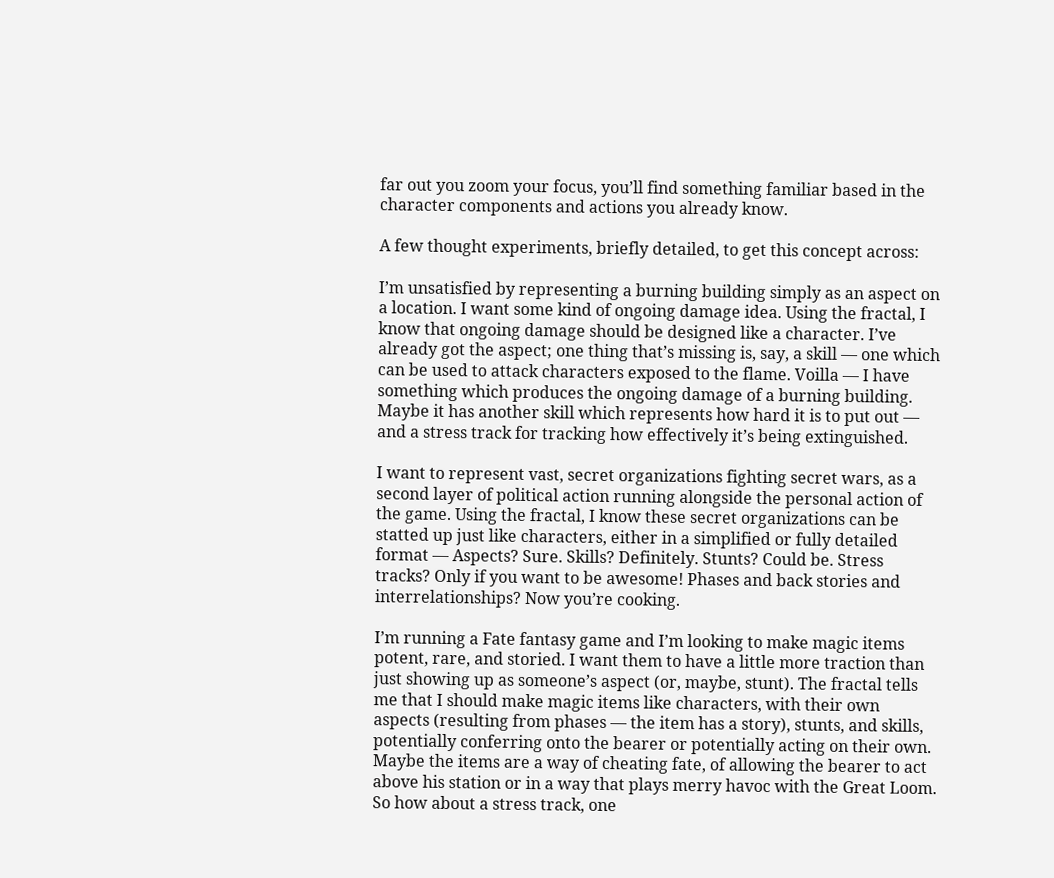far out you zoom your focus, you’ll find something familiar based in the character components and actions you already know.

A few thought experiments, briefly detailed, to get this concept across:

I’m unsatisfied by representing a burning building simply as an aspect on a location. I want some kind of ongoing damage idea. Using the fractal, I know that ongoing damage should be designed like a character. I’ve already got the aspect; one thing that’s missing is, say, a skill — one which can be used to attack characters exposed to the flame. Voilla — I have something which produces the ongoing damage of a burning building. Maybe it has another skill which represents how hard it is to put out — and a stress track for tracking how effectively it’s being extinguished.

I want to represent vast, secret organizations fighting secret wars, as a second layer of political action running alongside the personal action of the game. Using the fractal, I know these secret organizations can be statted up just like characters, either in a simplified or fully detailed format — Aspects? Sure. Skills? Definitely. Stunts? Could be. Stress tracks? Only if you want to be awesome! Phases and back stories and interrelationships? Now you’re cooking.

I’m running a Fate fantasy game and I’m looking to make magic items potent, rare, and storied. I want them to have a little more traction than just showing up as someone’s aspect (or, maybe, stunt). The fractal tells me that I should make magic items like characters, with their own aspects (resulting from phases — the item has a story), stunts, and skills, potentially conferring onto the bearer or potentially acting on their own. Maybe the items are a way of cheating fate, of allowing the bearer to act above his station or in a way that plays merry havoc with the Great Loom. So how about a stress track, one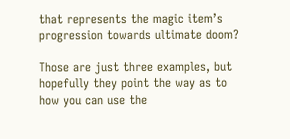that represents the magic item’s progression towards ultimate doom?

Those are just three examples, but hopefully they point the way as to how you can use the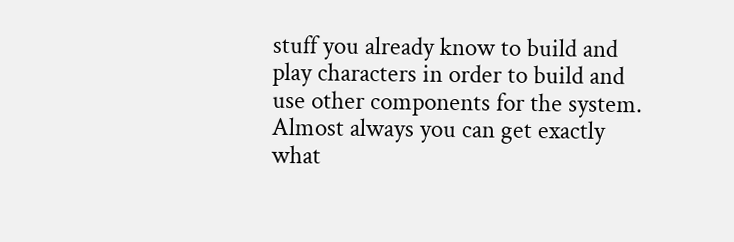stuff you already know to build and play characters in order to build and use other components for the system. Almost always you can get exactly what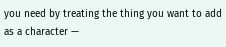you need by treating the thing you want to add as a character —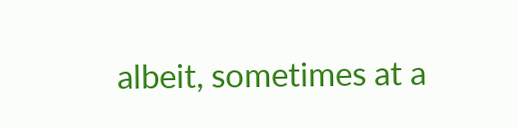albeit, sometimes at a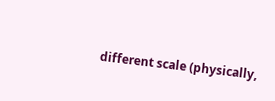different scale (physically,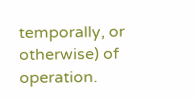temporally, or otherwise) of operation.